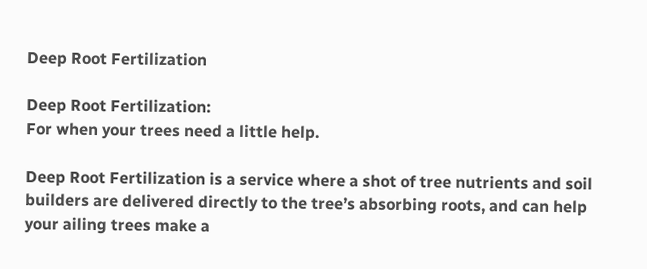Deep Root Fertilization

Deep Root Fertilization:
For when your trees need a little help.

Deep Root Fertilization is a service where a shot of tree nutrients and soil builders are delivered directly to the tree’s absorbing roots, and can help your ailing trees make a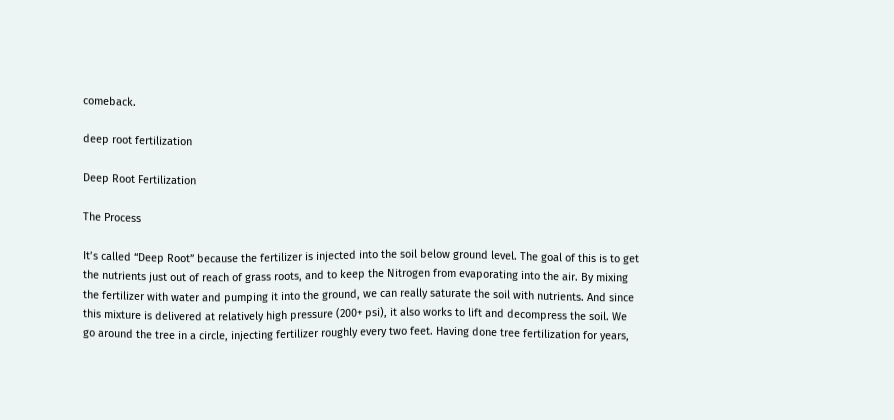comeback.

deep root fertilization

Deep Root Fertilization

The Process

It’s called “Deep Root” because the fertilizer is injected into the soil below ground level. The goal of this is to get the nutrients just out of reach of grass roots, and to keep the Nitrogen from evaporating into the air. By mixing the fertilizer with water and pumping it into the ground, we can really saturate the soil with nutrients. And since this mixture is delivered at relatively high pressure (200+ psi), it also works to lift and decompress the soil. We go around the tree in a circle, injecting fertilizer roughly every two feet. Having done tree fertilization for years,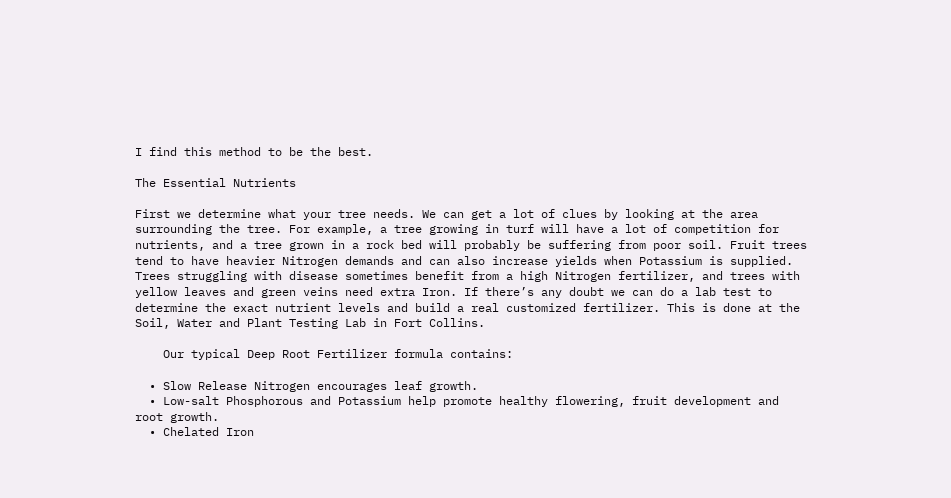I find this method to be the best.

The Essential Nutrients

First we determine what your tree needs. We can get a lot of clues by looking at the area surrounding the tree. For example, a tree growing in turf will have a lot of competition for nutrients, and a tree grown in a rock bed will probably be suffering from poor soil. Fruit trees tend to have heavier Nitrogen demands and can also increase yields when Potassium is supplied. Trees struggling with disease sometimes benefit from a high Nitrogen fertilizer, and trees with yellow leaves and green veins need extra Iron. If there’s any doubt we can do a lab test to determine the exact nutrient levels and build a real customized fertilizer. This is done at the Soil, Water and Plant Testing Lab in Fort Collins.

    Our typical Deep Root Fertilizer formula contains:

  • Slow Release Nitrogen encourages leaf growth.
  • Low-salt Phosphorous and Potassium help promote healthy flowering, fruit development and root growth.
  • Chelated Iron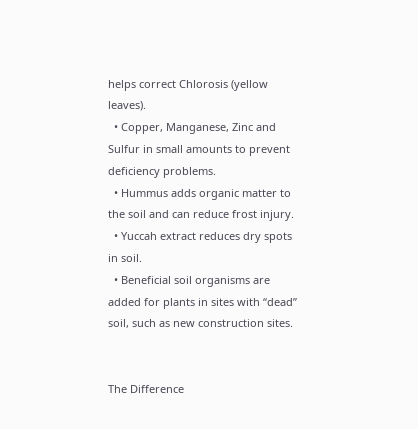helps correct Chlorosis (yellow leaves).
  • Copper, Manganese, Zinc and Sulfur in small amounts to prevent deficiency problems.
  • Hummus adds organic matter to the soil and can reduce frost injury.
  • Yuccah extract reduces dry spots in soil.
  • Beneficial soil organisms are added for plants in sites with “dead” soil, such as new construction sites.


The Difference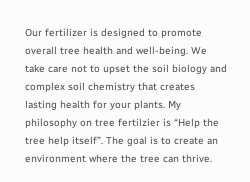Our fertilizer is designed to promote overall tree health and well-being. We take care not to upset the soil biology and complex soil chemistry that creates lasting health for your plants. My philosophy on tree fertilzier is “Help the tree help itself”. The goal is to create an environment where the tree can thrive.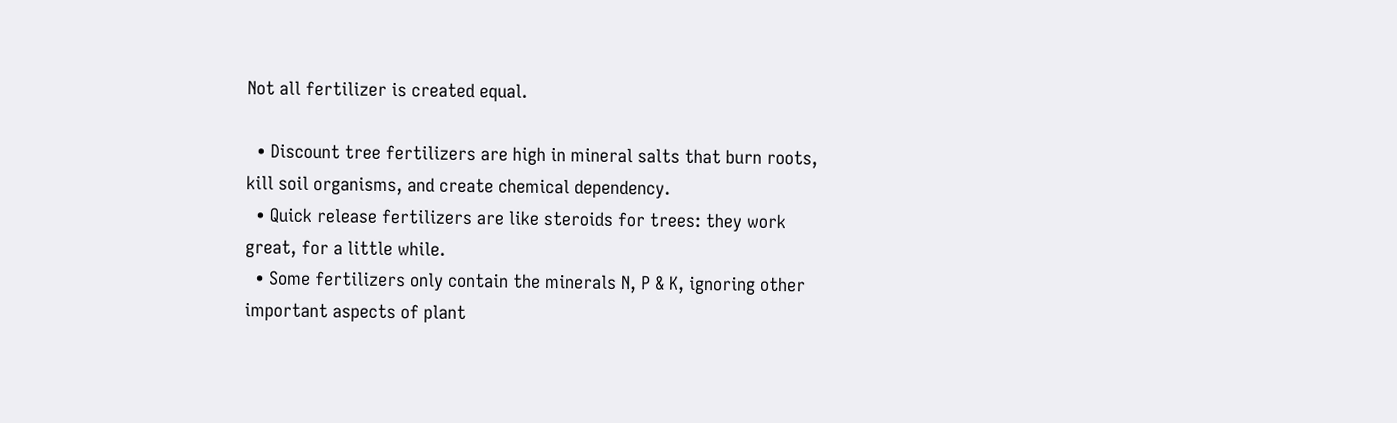Not all fertilizer is created equal.

  • Discount tree fertilizers are high in mineral salts that burn roots, kill soil organisms, and create chemical dependency.
  • Quick release fertilizers are like steroids for trees: they work great, for a little while.
  • Some fertilizers only contain the minerals N, P & K, ignoring other important aspects of plant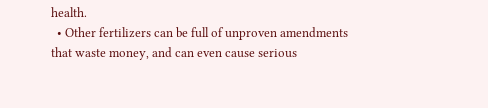health.
  • Other fertilizers can be full of unproven amendments that waste money, and can even cause serious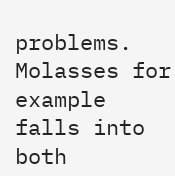problems. Molasses for example falls into both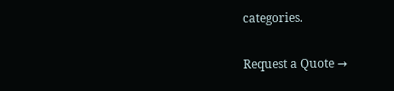categories.

Request a Quote →